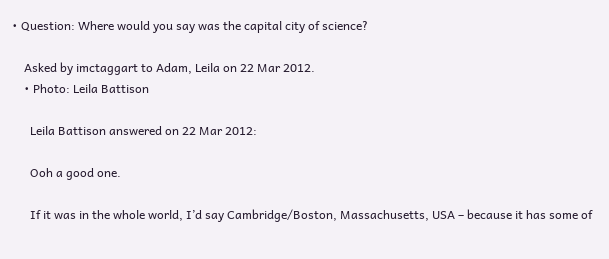• Question: Where would you say was the capital city of science?

    Asked by imctaggart to Adam, Leila on 22 Mar 2012.
    • Photo: Leila Battison

      Leila Battison answered on 22 Mar 2012:

      Ooh a good one.

      If it was in the whole world, I’d say Cambridge/Boston, Massachusetts, USA – because it has some of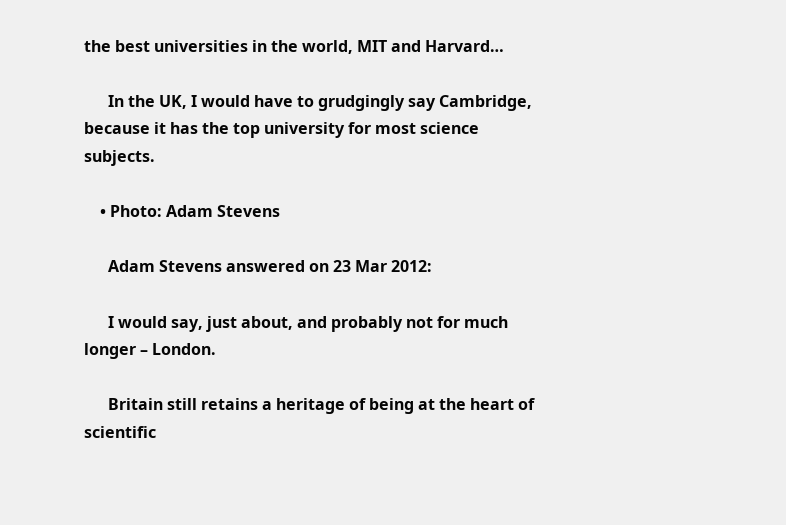the best universities in the world, MIT and Harvard…

      In the UK, I would have to grudgingly say Cambridge, because it has the top university for most science subjects.

    • Photo: Adam Stevens

      Adam Stevens answered on 23 Mar 2012:

      I would say, just about, and probably not for much longer – London.

      Britain still retains a heritage of being at the heart of scientific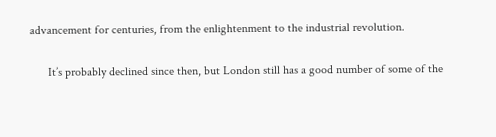advancement for centuries, from the enlightenment to the industrial revolution.

      It’s probably declined since then, but London still has a good number of some of the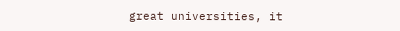great universities, it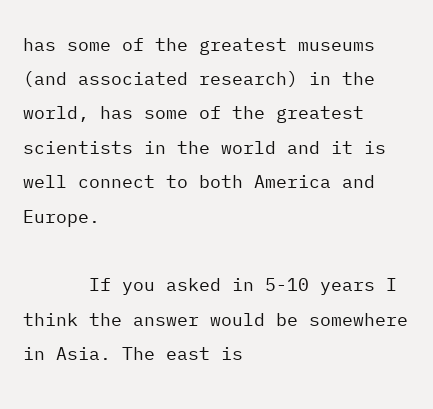has some of the greatest museums (and associated research) in the world, has some of the greatest scientists in the world and it is well connect to both America and Europe.

      If you asked in 5-10 years I think the answer would be somewhere in Asia. The east is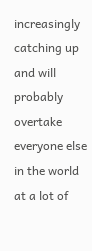increasingly catching up and will probably overtake everyone else in the world at a lot of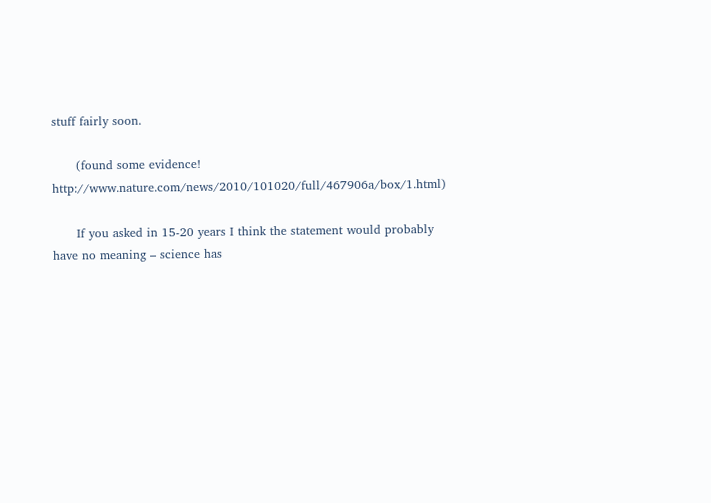stuff fairly soon.

      (found some evidence! http://www.nature.com/news/2010/101020/full/467906a/box/1.html)

      If you asked in 15-20 years I think the statement would probably have no meaning – science has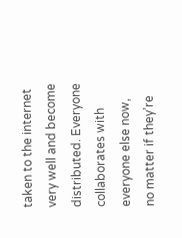taken to the internet very well and become distributed. Everyone collaborates with everyone else now, no matter if they’re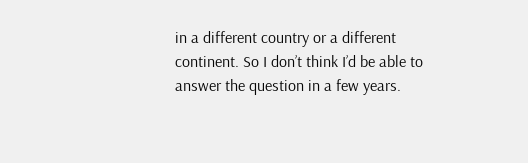in a different country or a different continent. So I don’t think I’d be able to answer the question in a few years.